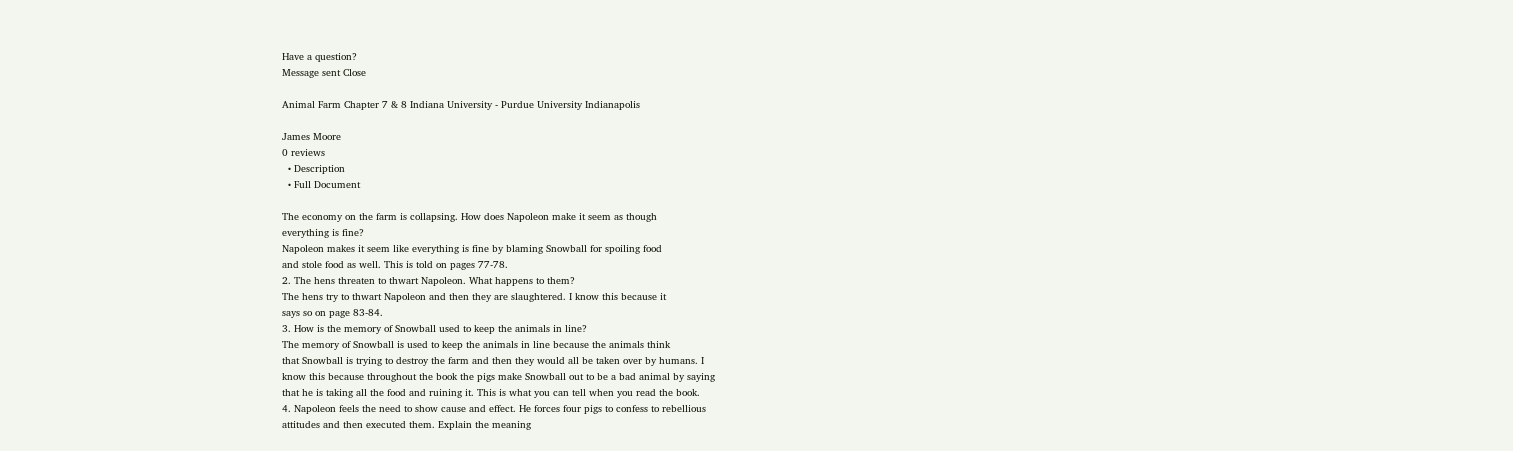Have a question?
Message sent Close

Animal Farm Chapter 7 & 8 Indiana University - Purdue University Indianapolis

James Moore
0 reviews
  • Description
  • Full Document

The economy on the farm is collapsing. How does Napoleon make it seem as though
everything is fine?
Napoleon makes it seem like everything is fine by blaming Snowball for spoiling food
and stole food as well. This is told on pages 77-78.
2. The hens threaten to thwart Napoleon. What happens to them?
The hens try to thwart Napoleon and then they are slaughtered. I know this because it
says so on page 83-84.
3. How is the memory of Snowball used to keep the animals in line?
The memory of Snowball is used to keep the animals in line because the animals think
that Snowball is trying to destroy the farm and then they would all be taken over by humans. I
know this because throughout the book the pigs make Snowball out to be a bad animal by saying
that he is taking all the food and ruining it. This is what you can tell when you read the book.
4. Napoleon feels the need to show cause and effect. He forces four pigs to confess to rebellious
attitudes and then executed them. Explain the meaning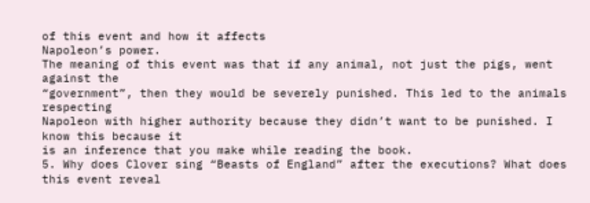of this event and how it affects
Napoleon’s power.
The meaning of this event was that if any animal, not just the pigs, went against the
“government”, then they would be severely punished. This led to the animals respecting
Napoleon with higher authority because they didn’t want to be punished. I know this because it
is an inference that you make while reading the book.
5. Why does Clover sing “Beasts of England” after the executions? What does this event reveal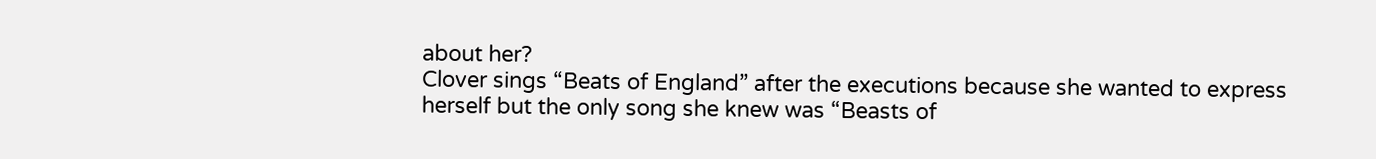about her?
Clover sings “Beats of England” after the executions because she wanted to express
herself but the only song she knew was “Beasts of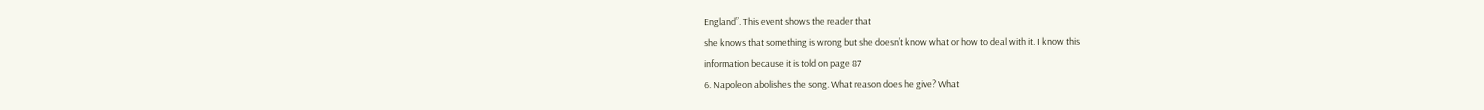England”. This event shows the reader that
she knows that something is wrong but she doesn’t know what or how to deal with it. I know this
information because it is told on page 87
6. Napoleon abolishes the song. What reason does he give? What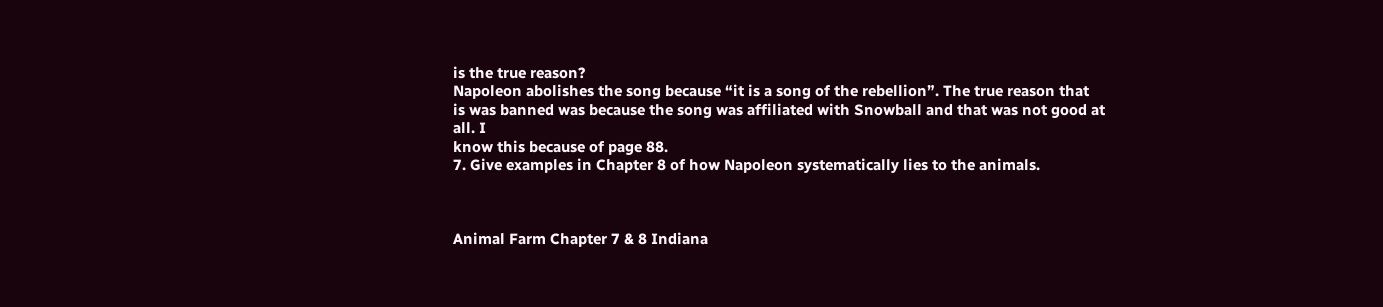is the true reason?
Napoleon abolishes the song because “it is a song of the rebellion”. The true reason that
is was banned was because the song was affiliated with Snowball and that was not good at all. I
know this because of page 88.
7. Give examples in Chapter 8 of how Napoleon systematically lies to the animals.



Animal Farm Chapter 7 & 8 Indiana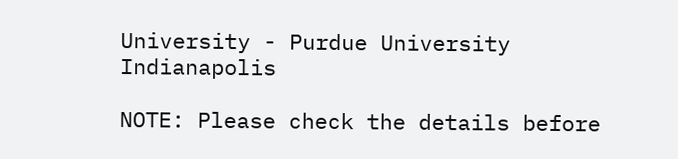University - Purdue University Indianapolis

NOTE: Please check the details before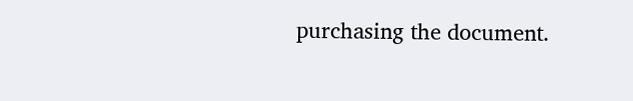purchasing the document.